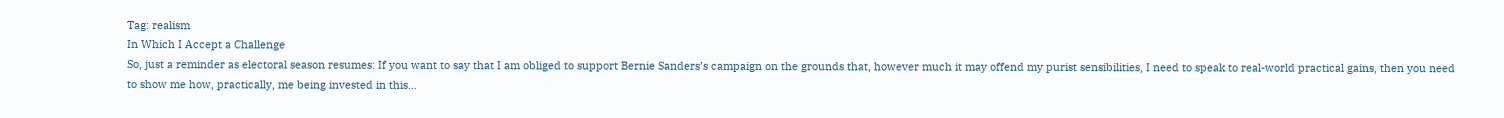Tag: realism
In Which I Accept a Challenge
So, just a reminder as electoral season resumes: If you want to say that I am obliged to support Bernie Sanders’s campaign on the grounds that, however much it may offend my purist sensibilities, I need to speak to real-world practical gains, then you need to show me how, practically, me being invested in this…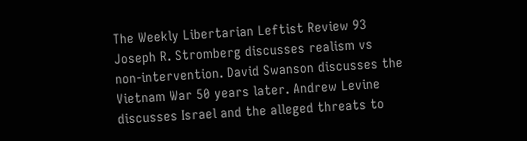The Weekly Libertarian Leftist Review 93
Joseph R. Stromberg discusses realism vs non-intervention. David Swanson discusses the Vietnam War 50 years later. Andrew Levine discusses Israel and the alleged threats to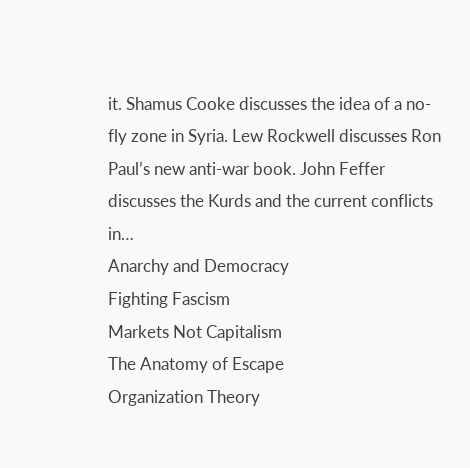it. Shamus Cooke discusses the idea of a no-fly zone in Syria. Lew Rockwell discusses Ron Paul’s new anti-war book. John Feffer discusses the Kurds and the current conflicts in…
Anarchy and Democracy
Fighting Fascism
Markets Not Capitalism
The Anatomy of Escape
Organization Theory